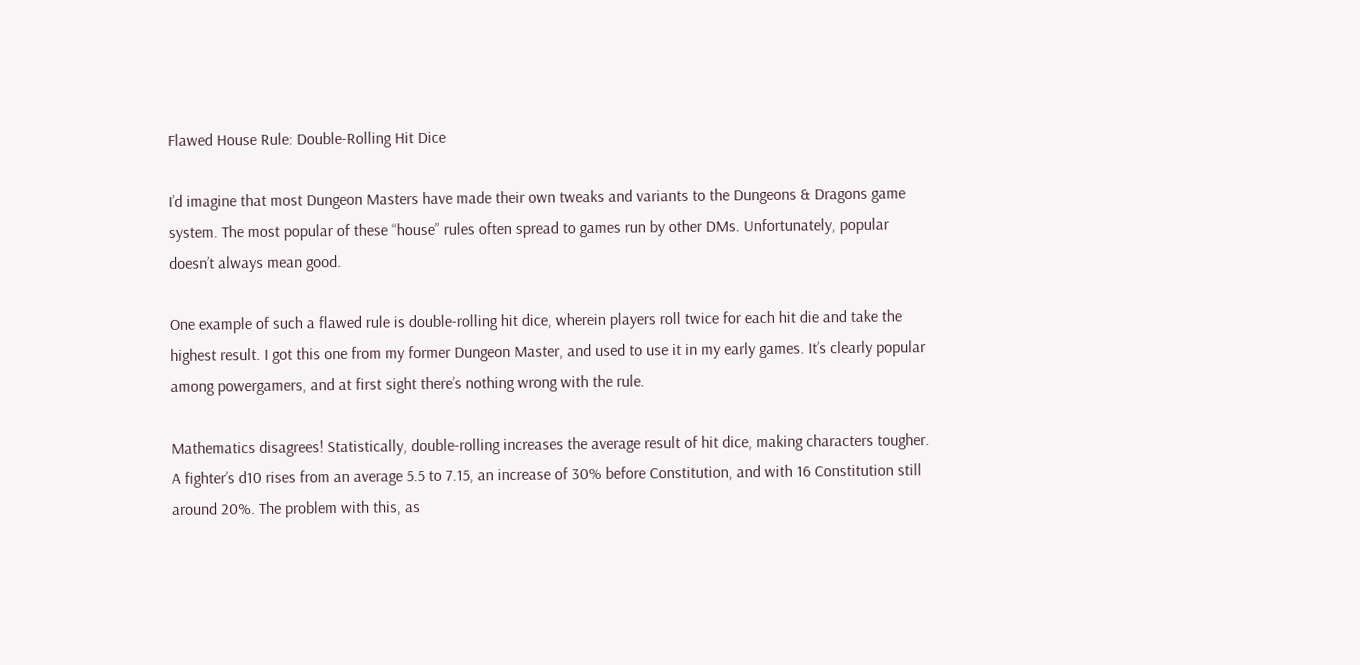Flawed House Rule: Double-Rolling Hit Dice

I’d imagine that most Dungeon Masters have made their own tweaks and variants to the Dungeons & Dragons game system. The most popular of these “house” rules often spread to games run by other DMs. Unfortunately, popular doesn’t always mean good.

One example of such a flawed rule is double-rolling hit dice, wherein players roll twice for each hit die and take the highest result. I got this one from my former Dungeon Master, and used to use it in my early games. It’s clearly popular among powergamers, and at first sight there’s nothing wrong with the rule.

Mathematics disagrees! Statistically, double-rolling increases the average result of hit dice, making characters tougher. A fighter’s d10 rises from an average 5.5 to 7.15, an increase of 30% before Constitution, and with 16 Constitution still around 20%. The problem with this, as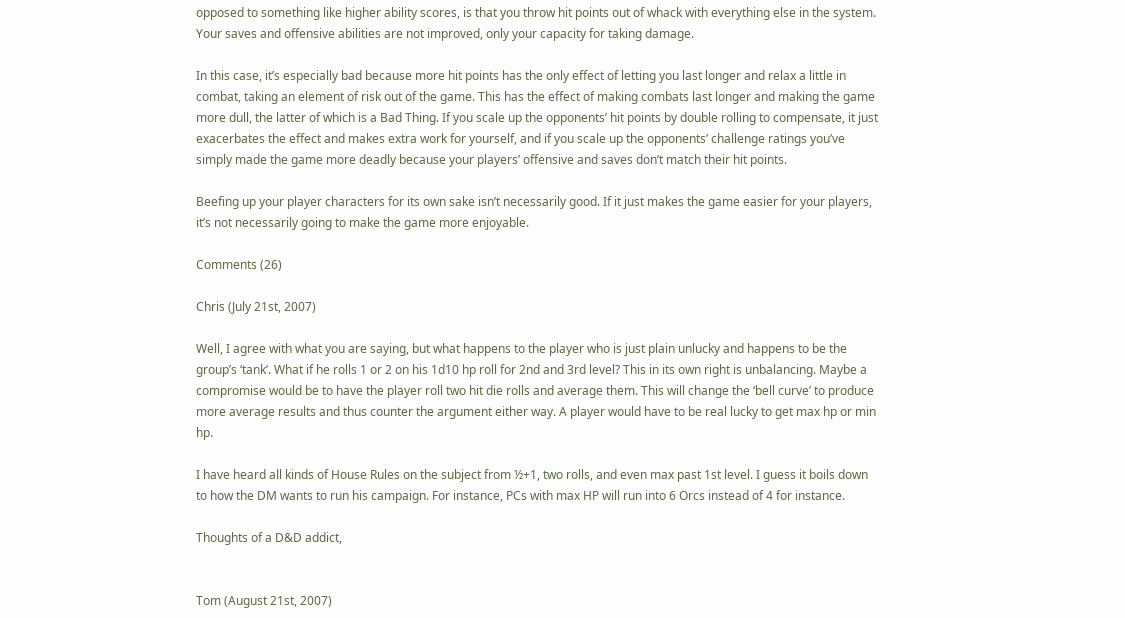opposed to something like higher ability scores, is that you throw hit points out of whack with everything else in the system. Your saves and offensive abilities are not improved, only your capacity for taking damage.

In this case, it’s especially bad because more hit points has the only effect of letting you last longer and relax a little in combat, taking an element of risk out of the game. This has the effect of making combats last longer and making the game more dull, the latter of which is a Bad Thing. If you scale up the opponents’ hit points by double rolling to compensate, it just exacerbates the effect and makes extra work for yourself, and if you scale up the opponents’ challenge ratings you’ve simply made the game more deadly because your players’ offensive and saves don’t match their hit points.

Beefing up your player characters for its own sake isn’t necessarily good. If it just makes the game easier for your players, it’s not necessarily going to make the game more enjoyable.

Comments (26)

Chris (July 21st, 2007)

Well, I agree with what you are saying, but what happens to the player who is just plain unlucky and happens to be the group’s ‘tank’. What if he rolls 1 or 2 on his 1d10 hp roll for 2nd and 3rd level? This in its own right is unbalancing. Maybe a compromise would be to have the player roll two hit die rolls and average them. This will change the ‘bell curve’ to produce more average results and thus counter the argument either way. A player would have to be real lucky to get max hp or min hp.

I have heard all kinds of House Rules on the subject from ½+1, two rolls, and even max past 1st level. I guess it boils down to how the DM wants to run his campaign. For instance, PCs with max HP will run into 6 Orcs instead of 4 for instance.

Thoughts of a D&D addict,


Tom (August 21st, 2007)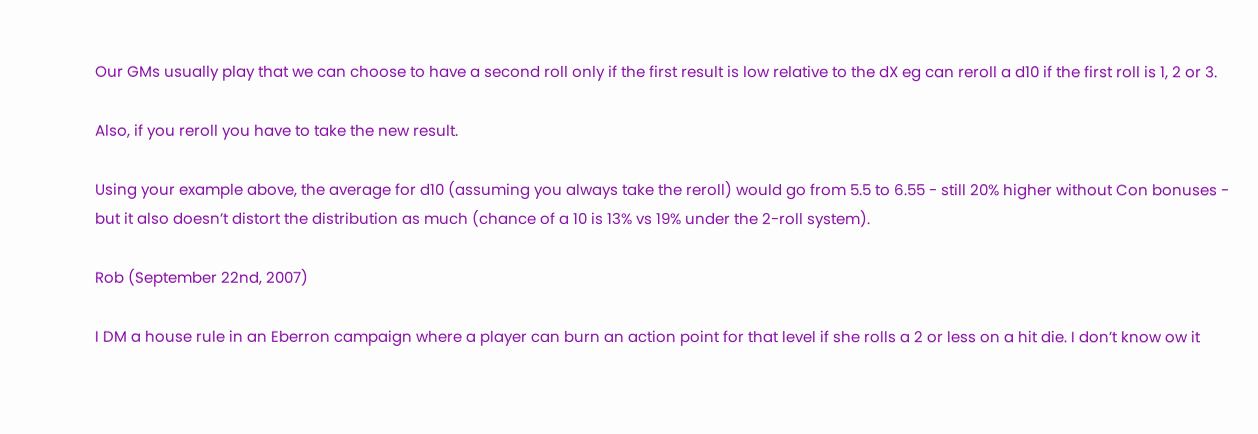Our GMs usually play that we can choose to have a second roll only if the first result is low relative to the dX eg can reroll a d10 if the first roll is 1, 2 or 3.

Also, if you reroll you have to take the new result.

Using your example above, the average for d10 (assuming you always take the reroll) would go from 5.5 to 6.55 - still 20% higher without Con bonuses - but it also doesn’t distort the distribution as much (chance of a 10 is 13% vs 19% under the 2-roll system).

Rob (September 22nd, 2007)

I DM a house rule in an Eberron campaign where a player can burn an action point for that level if she rolls a 2 or less on a hit die. I don’t know ow it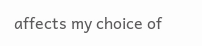affects my choice of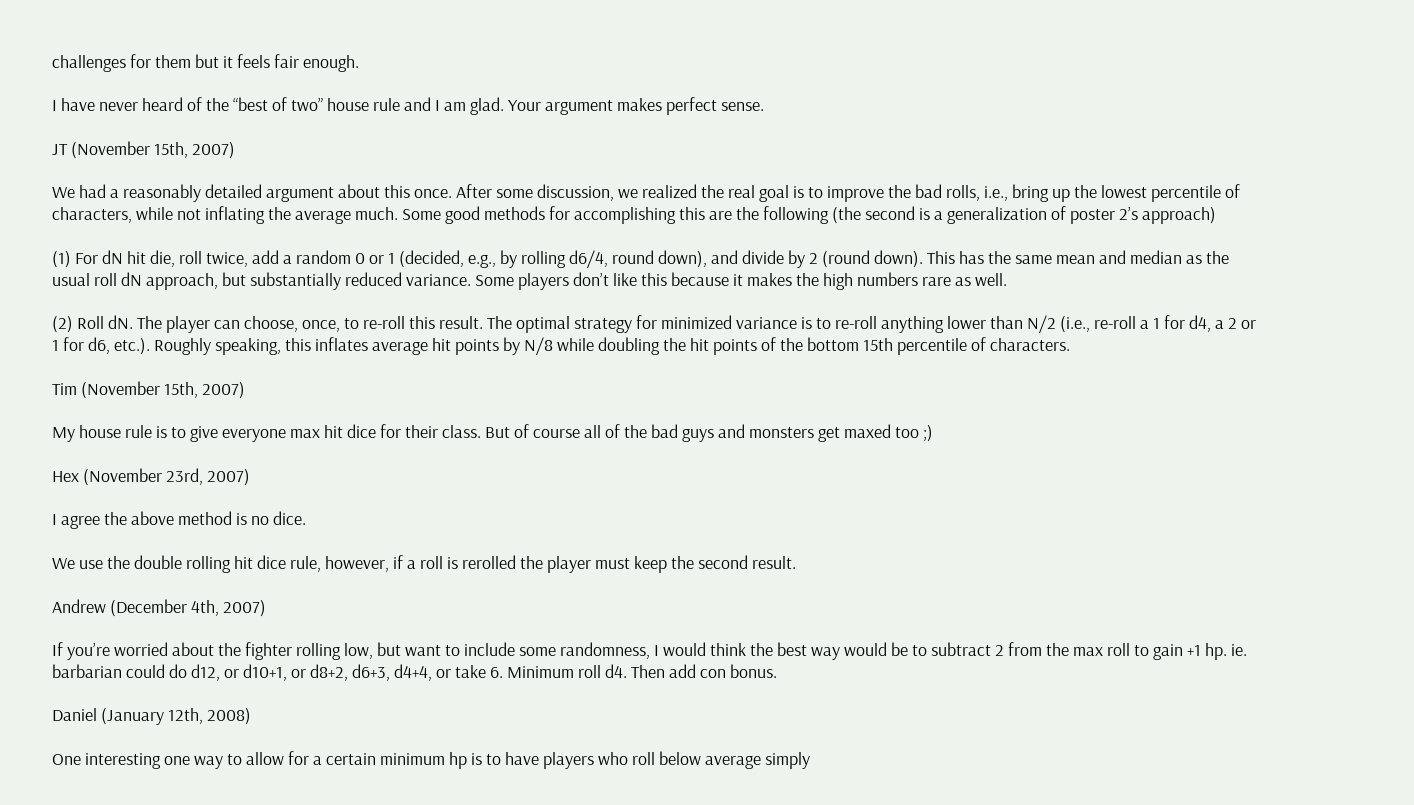challenges for them but it feels fair enough.

I have never heard of the “best of two” house rule and I am glad. Your argument makes perfect sense.

JT (November 15th, 2007)

We had a reasonably detailed argument about this once. After some discussion, we realized the real goal is to improve the bad rolls, i.e., bring up the lowest percentile of characters, while not inflating the average much. Some good methods for accomplishing this are the following (the second is a generalization of poster 2’s approach)

(1) For dN hit die, roll twice, add a random 0 or 1 (decided, e.g., by rolling d6/4, round down), and divide by 2 (round down). This has the same mean and median as the usual roll dN approach, but substantially reduced variance. Some players don’t like this because it makes the high numbers rare as well.

(2) Roll dN. The player can choose, once, to re-roll this result. The optimal strategy for minimized variance is to re-roll anything lower than N/2 (i.e., re-roll a 1 for d4, a 2 or 1 for d6, etc.). Roughly speaking, this inflates average hit points by N/8 while doubling the hit points of the bottom 15th percentile of characters.

Tim (November 15th, 2007)

My house rule is to give everyone max hit dice for their class. But of course all of the bad guys and monsters get maxed too ;)

Hex (November 23rd, 2007)

I agree the above method is no dice.

We use the double rolling hit dice rule, however, if a roll is rerolled the player must keep the second result.

Andrew (December 4th, 2007)

If you’re worried about the fighter rolling low, but want to include some randomness, I would think the best way would be to subtract 2 from the max roll to gain +1 hp. ie. barbarian could do d12, or d10+1, or d8+2, d6+3, d4+4, or take 6. Minimum roll d4. Then add con bonus.

Daniel (January 12th, 2008)

One interesting one way to allow for a certain minimum hp is to have players who roll below average simply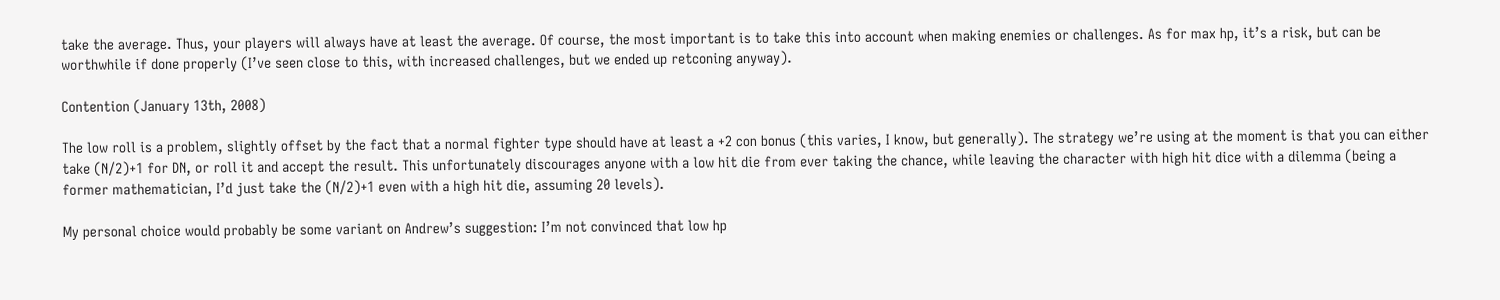take the average. Thus, your players will always have at least the average. Of course, the most important is to take this into account when making enemies or challenges. As for max hp, it’s a risk, but can be worthwhile if done properly (I’ve seen close to this, with increased challenges, but we ended up retconing anyway).

Contention (January 13th, 2008)

The low roll is a problem, slightly offset by the fact that a normal fighter type should have at least a +2 con bonus (this varies, I know, but generally). The strategy we’re using at the moment is that you can either take (N/2)+1 for DN, or roll it and accept the result. This unfortunately discourages anyone with a low hit die from ever taking the chance, while leaving the character with high hit dice with a dilemma (being a former mathematician, I’d just take the (N/2)+1 even with a high hit die, assuming 20 levels).

My personal choice would probably be some variant on Andrew’s suggestion: I’m not convinced that low hp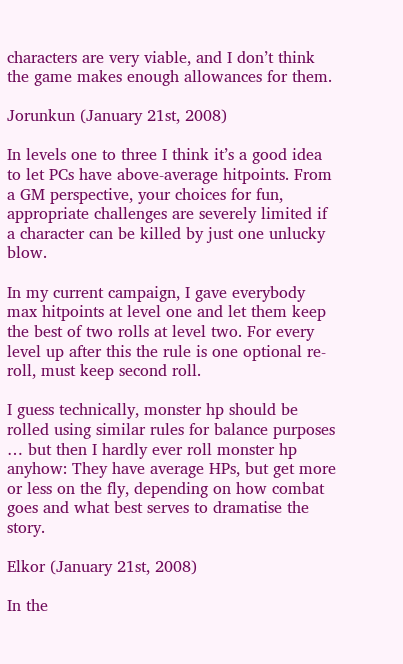characters are very viable, and I don’t think the game makes enough allowances for them.

Jorunkun (January 21st, 2008)

In levels one to three I think it’s a good idea to let PCs have above-average hitpoints. From a GM perspective, your choices for fun, appropriate challenges are severely limited if a character can be killed by just one unlucky blow.

In my current campaign, I gave everybody max hitpoints at level one and let them keep the best of two rolls at level two. For every level up after this the rule is one optional re-roll, must keep second roll.

I guess technically, monster hp should be rolled using similar rules for balance purposes … but then I hardly ever roll monster hp anyhow: They have average HPs, but get more or less on the fly, depending on how combat goes and what best serves to dramatise the story.

Elkor (January 21st, 2008)

In the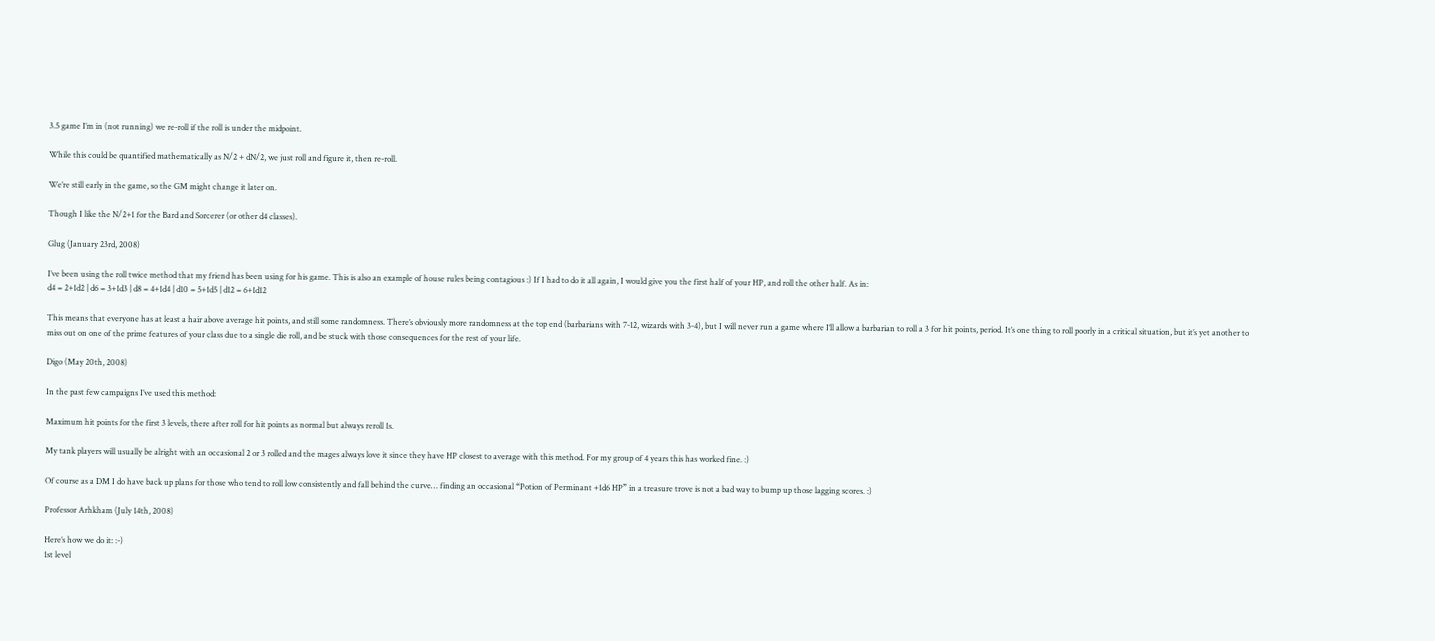3.5 game I’m in (not running) we re-roll if the roll is under the midpoint.

While this could be quantified mathematically as N/2 + dN/2, we just roll and figure it, then re-roll.

We’re still early in the game, so the GM might change it later on.

Though I like the N/2+1 for the Bard and Sorcerer (or other d4 classes).

Glug (January 23rd, 2008)

I’ve been using the roll twice method that my friend has been using for his game. This is also an example of house rules being contagious :) If I had to do it all again, I would give you the first half of your HP, and roll the other half. As in:
d4 = 2+1d2 | d6 = 3+1d3 | d8 = 4+1d4 | d10 = 5+1d5 | d12 = 6+1d12

This means that everyone has at least a hair above average hit points, and still some randomness. There’s obviously more randomness at the top end (barbarians with 7-12, wizards with 3-4), but I will never run a game where I’ll allow a barbarian to roll a 3 for hit points, period. It’s one thing to roll poorly in a critical situation, but it’s yet another to miss out on one of the prime features of your class due to a single die roll, and be stuck with those consequences for the rest of your life.

Digo (May 20th, 2008)

In the past few campaigns I’ve used this method:

Maximum hit points for the first 3 levels, there after roll for hit points as normal but always reroll 1s.

My tank players will usually be alright with an occasional 2 or 3 rolled and the mages always love it since they have HP closest to average with this method. For my group of 4 years this has worked fine. :)

Of course as a DM I do have back up plans for those who tend to roll low consistently and fall behind the curve… finding an occasional “Potion of Perminant +1d6 HP” in a treasure trove is not a bad way to bump up those lagging scores. :)

Professor Arhkham (July 14th, 2008)

Here’s how we do it: :-)
1st level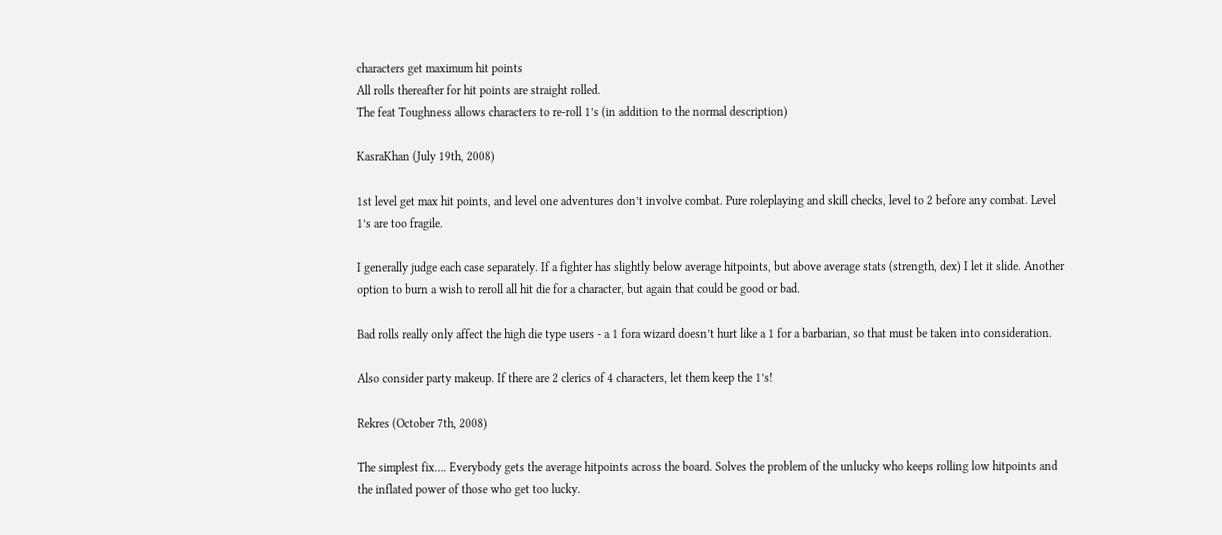characters get maximum hit points
All rolls thereafter for hit points are straight rolled.
The feat Toughness allows characters to re-roll 1’s (in addition to the normal description)

KasraKhan (July 19th, 2008)

1st level get max hit points, and level one adventures don’t involve combat. Pure roleplaying and skill checks, level to 2 before any combat. Level 1’s are too fragile.

I generally judge each case separately. If a fighter has slightly below average hitpoints, but above average stats (strength, dex) I let it slide. Another option to burn a wish to reroll all hit die for a character, but again that could be good or bad.

Bad rolls really only affect the high die type users - a 1 fora wizard doesn’t hurt like a 1 for a barbarian, so that must be taken into consideration.

Also consider party makeup. If there are 2 clerics of 4 characters, let them keep the 1’s!

Rekres (October 7th, 2008)

The simplest fix…. Everybody gets the average hitpoints across the board. Solves the problem of the unlucky who keeps rolling low hitpoints and the inflated power of those who get too lucky.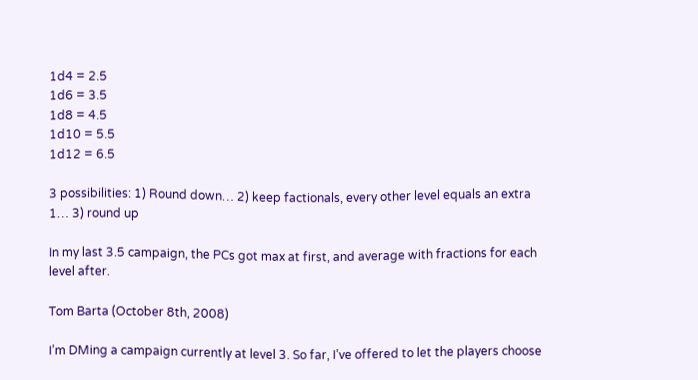1d4 = 2.5
1d6 = 3.5
1d8 = 4.5
1d10 = 5.5
1d12 = 6.5

3 possibilities: 1) Round down… 2) keep factionals, every other level equals an extra 1… 3) round up

In my last 3.5 campaign, the PCs got max at first, and average with fractions for each level after.

Tom Barta (October 8th, 2008)

I’m DMing a campaign currently at level 3. So far, I’ve offered to let the players choose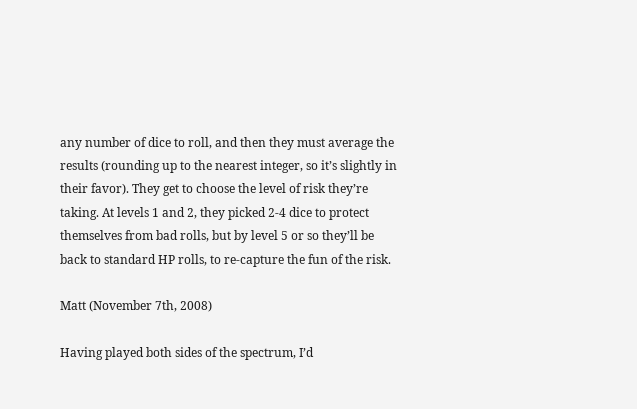any number of dice to roll, and then they must average the results (rounding up to the nearest integer, so it’s slightly in their favor). They get to choose the level of risk they’re taking. At levels 1 and 2, they picked 2-4 dice to protect themselves from bad rolls, but by level 5 or so they’ll be back to standard HP rolls, to re-capture the fun of the risk.

Matt (November 7th, 2008)

Having played both sides of the spectrum, I’d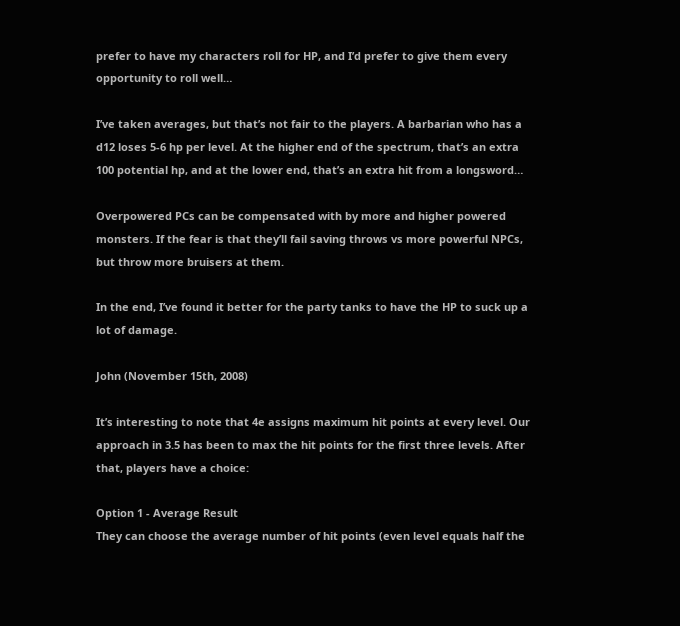prefer to have my characters roll for HP, and I’d prefer to give them every opportunity to roll well…

I’ve taken averages, but that’s not fair to the players. A barbarian who has a d12 loses 5-6 hp per level. At the higher end of the spectrum, that’s an extra 100 potential hp, and at the lower end, that’s an extra hit from a longsword…

Overpowered PCs can be compensated with by more and higher powered monsters. If the fear is that they’ll fail saving throws vs more powerful NPCs, but throw more bruisers at them.

In the end, I’ve found it better for the party tanks to have the HP to suck up a lot of damage.

John (November 15th, 2008)

It’s interesting to note that 4e assigns maximum hit points at every level. Our approach in 3.5 has been to max the hit points for the first three levels. After that, players have a choice:

Option 1 - Average Result
They can choose the average number of hit points (even level equals half the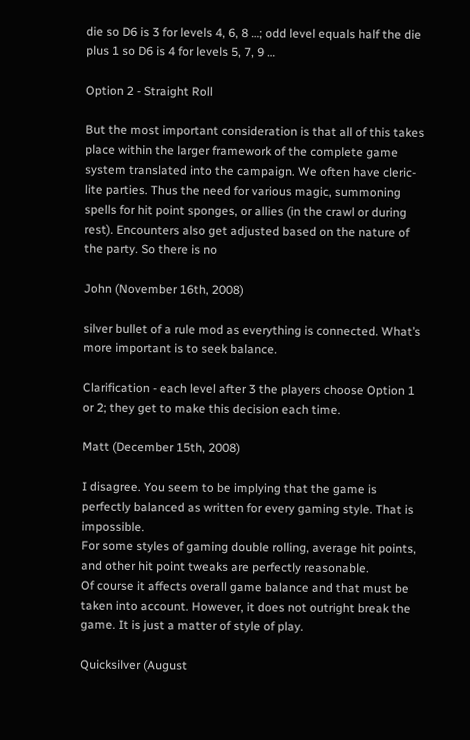die so D6 is 3 for levels 4, 6, 8 …; odd level equals half the die plus 1 so D6 is 4 for levels 5, 7, 9 …

Option 2 - Straight Roll

But the most important consideration is that all of this takes place within the larger framework of the complete game system translated into the campaign. We often have cleric-lite parties. Thus the need for various magic, summoning spells for hit point sponges, or allies (in the crawl or during rest). Encounters also get adjusted based on the nature of the party. So there is no

John (November 16th, 2008)

silver bullet of a rule mod as everything is connected. What’s more important is to seek balance.

Clarification - each level after 3 the players choose Option 1 or 2; they get to make this decision each time.

Matt (December 15th, 2008)

I disagree. You seem to be implying that the game is perfectly balanced as written for every gaming style. That is impossible.
For some styles of gaming double rolling, average hit points, and other hit point tweaks are perfectly reasonable.
Of course it affects overall game balance and that must be taken into account. However, it does not outright break the game. It is just a matter of style of play.

Quicksilver (August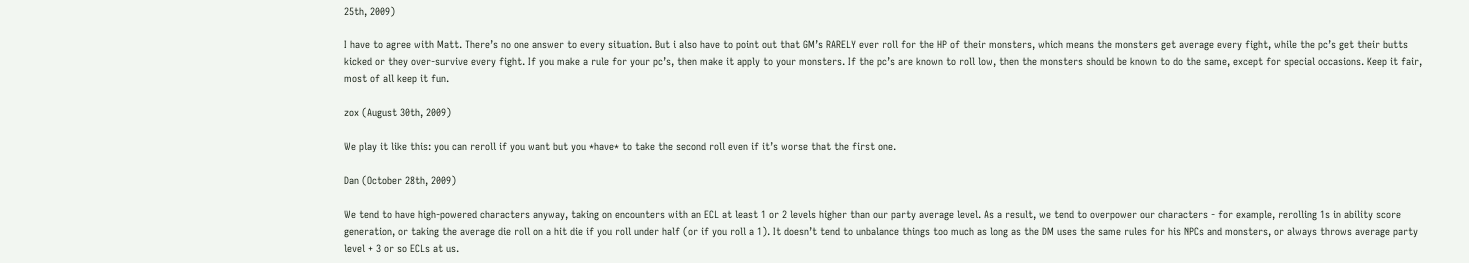25th, 2009)

I have to agree with Matt. There’s no one answer to every situation. But i also have to point out that GM’s RARELY ever roll for the HP of their monsters, which means the monsters get average every fight, while the pc’s get their butts kicked or they over-survive every fight. If you make a rule for your pc’s, then make it apply to your monsters. If the pc’s are known to roll low, then the monsters should be known to do the same, except for special occasions. Keep it fair, most of all keep it fun.

zox (August 30th, 2009)

We play it like this: you can reroll if you want but you *have* to take the second roll even if it’s worse that the first one.

Dan (October 28th, 2009)

We tend to have high-powered characters anyway, taking on encounters with an ECL at least 1 or 2 levels higher than our party average level. As a result, we tend to overpower our characters - for example, rerolling 1s in ability score generation, or taking the average die roll on a hit die if you roll under half (or if you roll a 1). It doesn’t tend to unbalance things too much as long as the DM uses the same rules for his NPCs and monsters, or always throws average party level + 3 or so ECLs at us.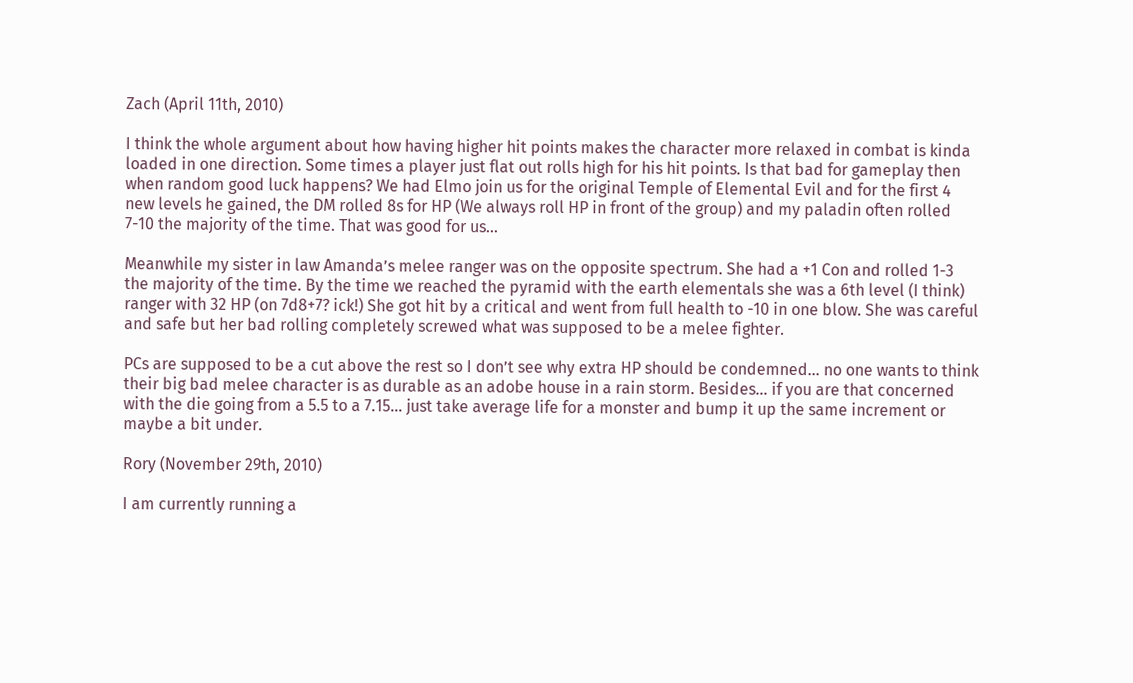Zach (April 11th, 2010)

I think the whole argument about how having higher hit points makes the character more relaxed in combat is kinda loaded in one direction. Some times a player just flat out rolls high for his hit points. Is that bad for gameplay then when random good luck happens? We had Elmo join us for the original Temple of Elemental Evil and for the first 4 new levels he gained, the DM rolled 8s for HP (We always roll HP in front of the group) and my paladin often rolled 7-10 the majority of the time. That was good for us…

Meanwhile my sister in law Amanda’s melee ranger was on the opposite spectrum. She had a +1 Con and rolled 1-3 the majority of the time. By the time we reached the pyramid with the earth elementals she was a 6th level (I think) ranger with 32 HP (on 7d8+7? ick!) She got hit by a critical and went from full health to -10 in one blow. She was careful and safe but her bad rolling completely screwed what was supposed to be a melee fighter.

PCs are supposed to be a cut above the rest so I don’t see why extra HP should be condemned… no one wants to think their big bad melee character is as durable as an adobe house in a rain storm. Besides… if you are that concerned with the die going from a 5.5 to a 7.15… just take average life for a monster and bump it up the same increment or maybe a bit under.

Rory (November 29th, 2010)

I am currently running a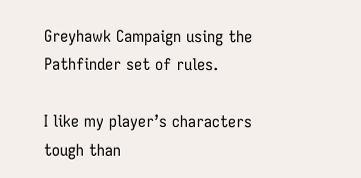Greyhawk Campaign using the Pathfinder set of rules.

I like my player’s characters tough than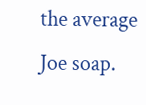the average Joe soap.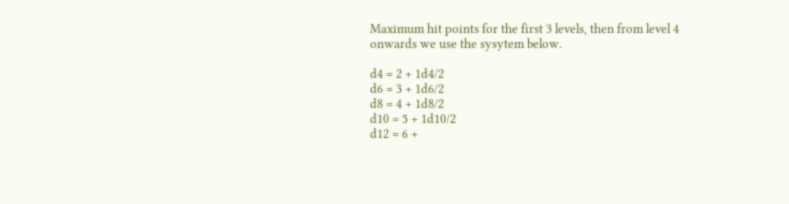Maximum hit points for the first 3 levels, then from level 4 onwards we use the sysytem below.

d4 = 2 + 1d4/2
d6 = 3 + 1d6/2
d8 = 4 + 1d8/2
d10 = 5 + 1d10/2
d12 = 6 +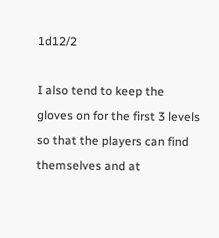1d12/2

I also tend to keep the gloves on for the first 3 levels so that the players can find themselves and at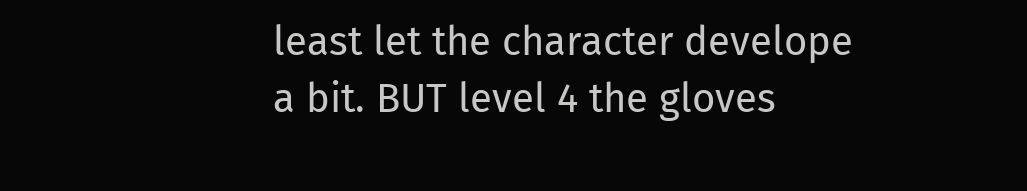least let the character develope a bit. BUT level 4 the gloves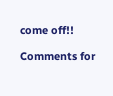come off!!

Comments for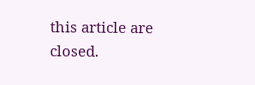this article are closed.